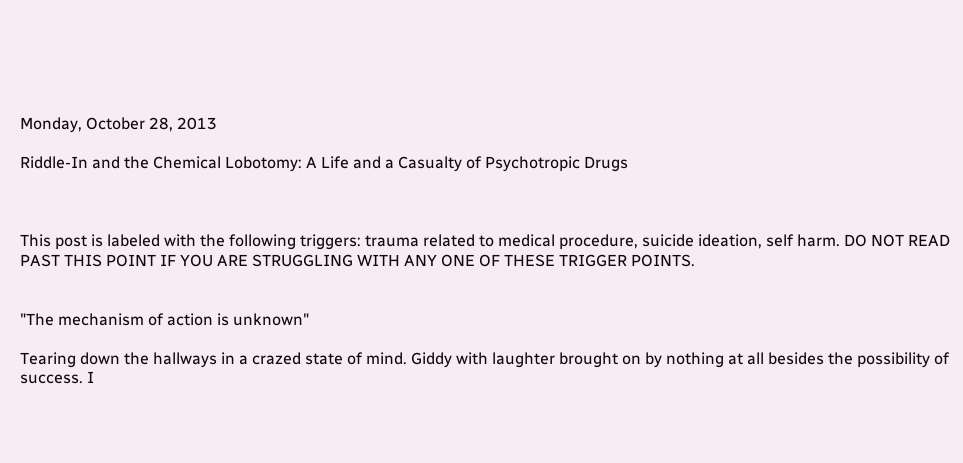Monday, October 28, 2013

Riddle-In and the Chemical Lobotomy: A Life and a Casualty of Psychotropic Drugs



This post is labeled with the following triggers: trauma related to medical procedure, suicide ideation, self harm. DO NOT READ PAST THIS POINT IF YOU ARE STRUGGLING WITH ANY ONE OF THESE TRIGGER POINTS.


"The mechanism of action is unknown"

Tearing down the hallways in a crazed state of mind. Giddy with laughter brought on by nothing at all besides the possibility of success. I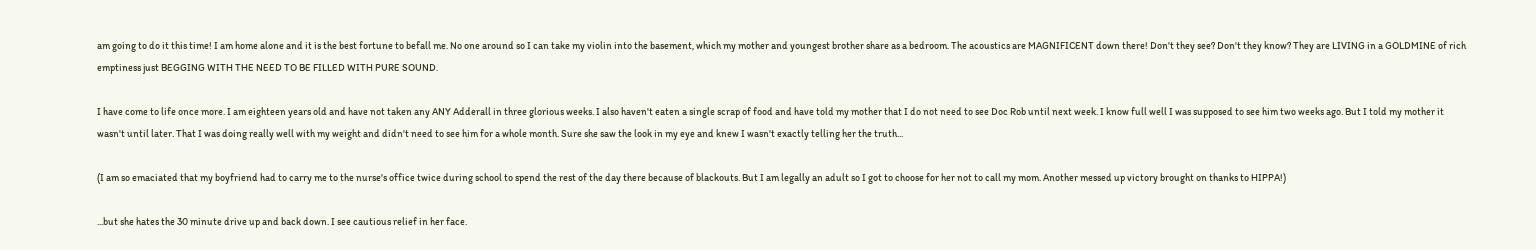am going to do it this time! I am home alone and it is the best fortune to befall me. No one around so I can take my violin into the basement, which my mother and youngest brother share as a bedroom. The acoustics are MAGNIFICENT down there! Don't they see? Don't they know? They are LIVING in a GOLDMINE of rich emptiness just BEGGING WITH THE NEED TO BE FILLED WITH PURE SOUND.

I have come to life once more. I am eighteen years old and have not taken any ANY Adderall in three glorious weeks. I also haven't eaten a single scrap of food and have told my mother that I do not need to see Doc Rob until next week. I know full well I was supposed to see him two weeks ago. But I told my mother it wasn't until later. That I was doing really well with my weight and didn't need to see him for a whole month. Sure she saw the look in my eye and knew I wasn't exactly telling her the truth...

(I am so emaciated that my boyfriend had to carry me to the nurse's office twice during school to spend the rest of the day there because of blackouts. But I am legally an adult so I got to choose for her not to call my mom. Another messed up victory brought on thanks to HIPPA!)

...but she hates the 30 minute drive up and back down. I see cautious relief in her face.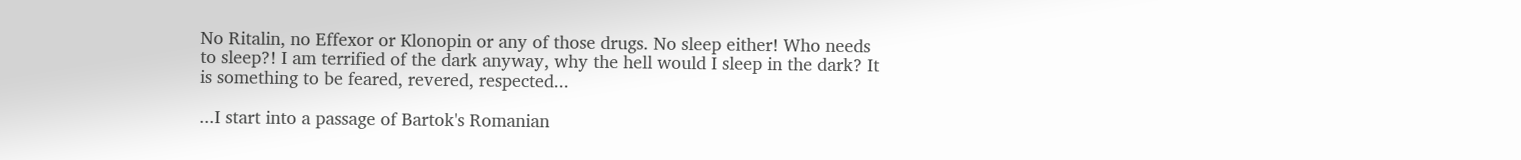No Ritalin, no Effexor or Klonopin or any of those drugs. No sleep either! Who needs to sleep?! I am terrified of the dark anyway, why the hell would I sleep in the dark? It is something to be feared, revered, respected...

...I start into a passage of Bartok's Romanian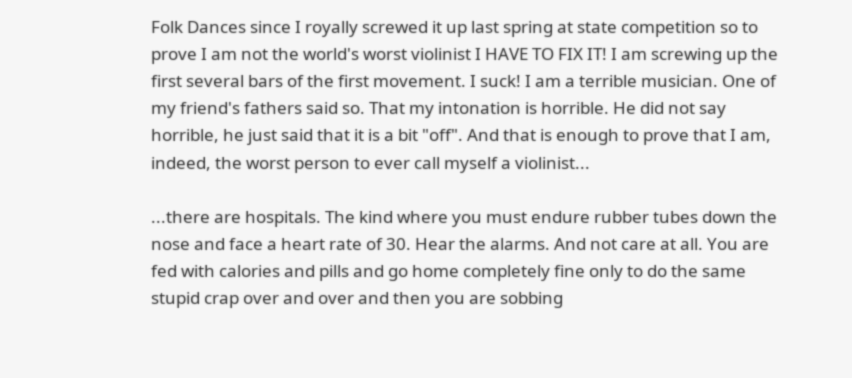Folk Dances since I royally screwed it up last spring at state competition so to prove I am not the world's worst violinist I HAVE TO FIX IT! I am screwing up the first several bars of the first movement. I suck! I am a terrible musician. One of my friend's fathers said so. That my intonation is horrible. He did not say horrible, he just said that it is a bit "off". And that is enough to prove that I am, indeed, the worst person to ever call myself a violinist...

...there are hospitals. The kind where you must endure rubber tubes down the nose and face a heart rate of 30. Hear the alarms. And not care at all. You are fed with calories and pills and go home completely fine only to do the same stupid crap over and over and then you are sobbing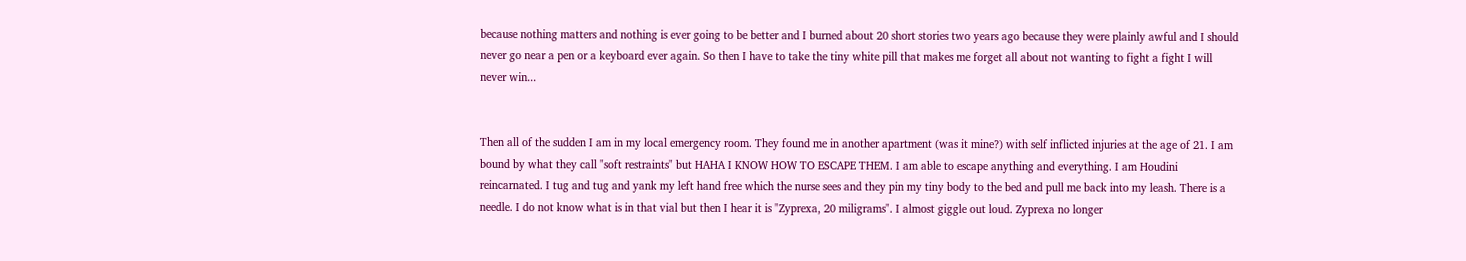because nothing matters and nothing is ever going to be better and I burned about 20 short stories two years ago because they were plainly awful and I should never go near a pen or a keyboard ever again. So then I have to take the tiny white pill that makes me forget all about not wanting to fight a fight I will never win...


Then all of the sudden I am in my local emergency room. They found me in another apartment (was it mine?) with self inflicted injuries at the age of 21. I am bound by what they call "soft restraints" but HAHA I KNOW HOW TO ESCAPE THEM. I am able to escape anything and everything. I am Houdini reincarnated. I tug and tug and yank my left hand free which the nurse sees and they pin my tiny body to the bed and pull me back into my leash. There is a needle. I do not know what is in that vial but then I hear it is "Zyprexa, 20 miligrams". I almost giggle out loud. Zyprexa no longer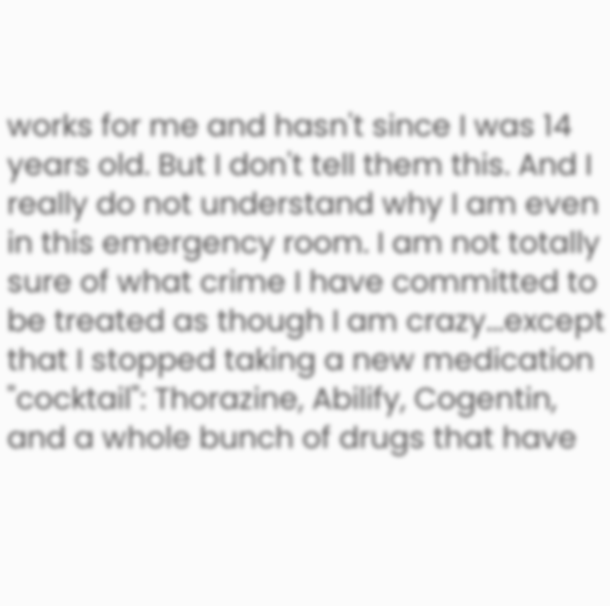works for me and hasn't since I was 14 years old. But I don't tell them this. And I really do not understand why I am even in this emergency room. I am not totally sure of what crime I have committed to be treated as though I am crazy...except that I stopped taking a new medication "cocktail": Thorazine, Abilify, Cogentin, and a whole bunch of drugs that have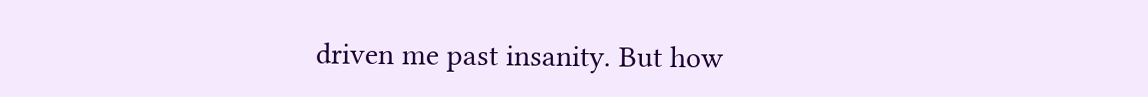driven me past insanity. But how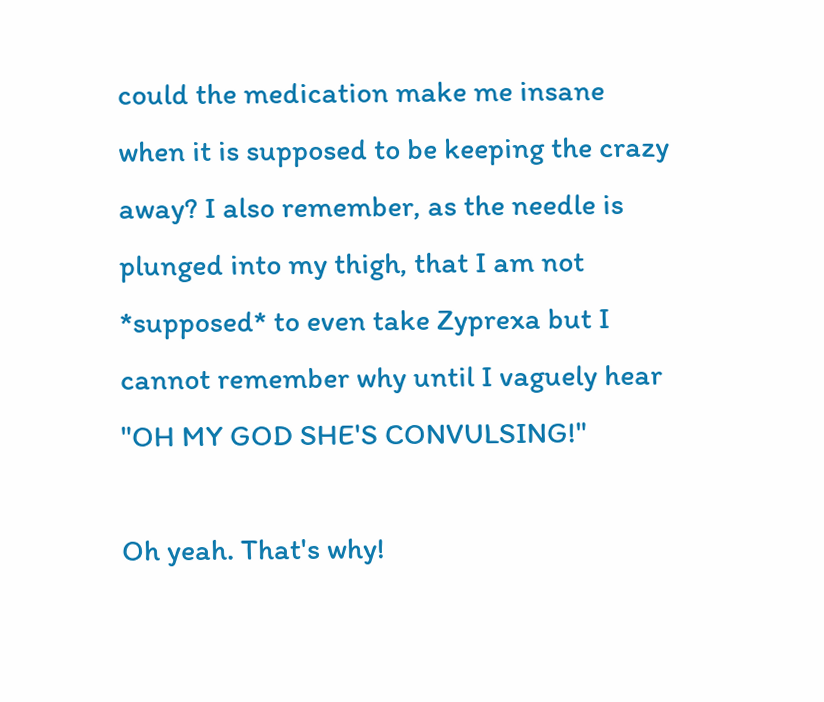could the medication make me insane when it is supposed to be keeping the crazy away? I also remember, as the needle is plunged into my thigh, that I am not *supposed* to even take Zyprexa but I cannot remember why until I vaguely hear "OH MY GOD SHE'S CONVULSING!"

Oh yeah. That's why!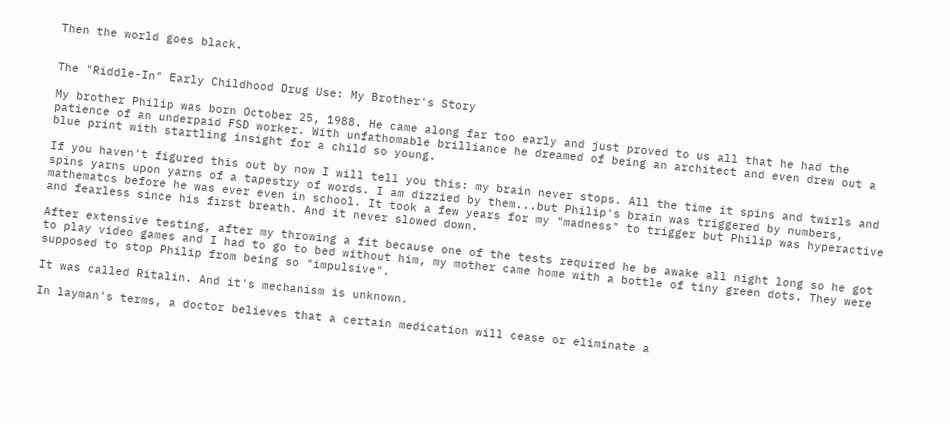Then the world goes black.


The "Riddle-In" Early Childhood Drug Use: My Brother's Story

My brother Philip was born October 25, 1988. He came along far too early and just proved to us all that he had the patience of an underpaid FSD worker. With unfathomable brilliance he dreamed of being an architect and even drew out a blue print with startling insight for a child so young.

If you haven't figured this out by now I will tell you this: my brain never stops. All the time it spins and twirls and spins yarns upon yarns of a tapestry of words. I am dizzied by them...but Philip's brain was triggered by numbers, mathematcs before he was ever even in school. It took a few years for my "madness" to trigger but Philip was hyperactive and fearless since his first breath. And it never slowed down.

After extensive testing, after my throwing a fit because one of the tests required he be awake all night long so he got to play video games and I had to go to bed without him, my mother came home with a bottle of tiny green dots. They were supposed to stop Philip from being so "impulsive".

It was called Ritalin. And it's mechanism is unknown.

In layman's terms, a doctor believes that a certain medication will cease or eliminate a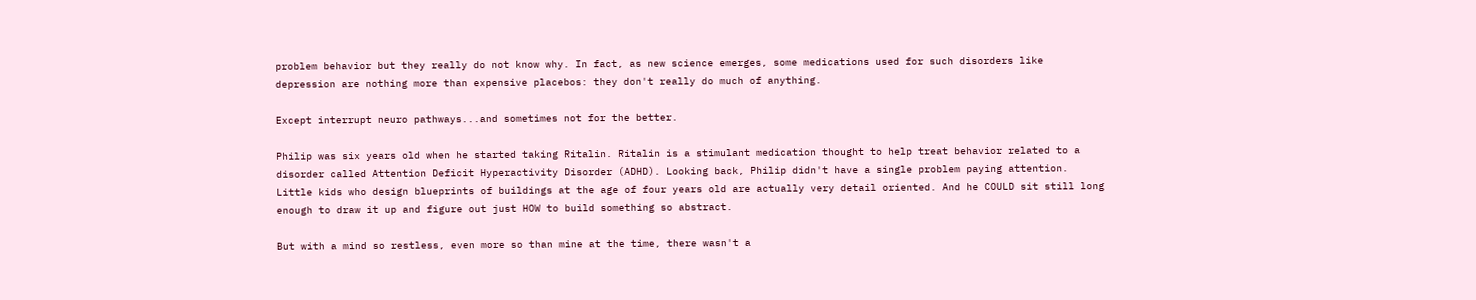problem behavior but they really do not know why. In fact, as new science emerges, some medications used for such disorders like depression are nothing more than expensive placebos: they don't really do much of anything.

Except interrupt neuro pathways...and sometimes not for the better.

Philip was six years old when he started taking Ritalin. Ritalin is a stimulant medication thought to help treat behavior related to a disorder called Attention Deficit Hyperactivity Disorder (ADHD). Looking back, Philip didn't have a single problem paying attention. Little kids who design blueprints of buildings at the age of four years old are actually very detail oriented. And he COULD sit still long enough to draw it up and figure out just HOW to build something so abstract.

But with a mind so restless, even more so than mine at the time, there wasn't a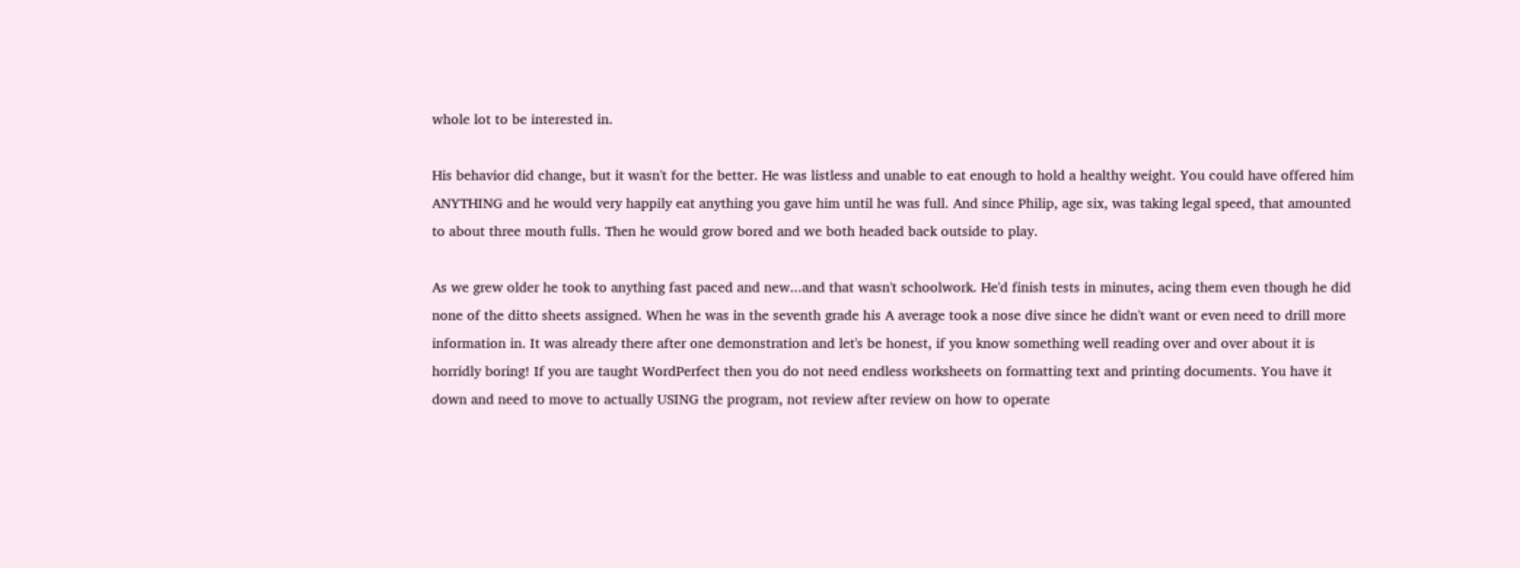whole lot to be interested in.

His behavior did change, but it wasn't for the better. He was listless and unable to eat enough to hold a healthy weight. You could have offered him ANYTHING and he would very happily eat anything you gave him until he was full. And since Philip, age six, was taking legal speed, that amounted to about three mouth fulls. Then he would grow bored and we both headed back outside to play.

As we grew older he took to anything fast paced and new...and that wasn't schoolwork. He'd finish tests in minutes, acing them even though he did none of the ditto sheets assigned. When he was in the seventh grade his A average took a nose dive since he didn't want or even need to drill more information in. It was already there after one demonstration and let's be honest, if you know something well reading over and over about it is horridly boring! If you are taught WordPerfect then you do not need endless worksheets on formatting text and printing documents. You have it down and need to move to actually USING the program, not review after review on how to operate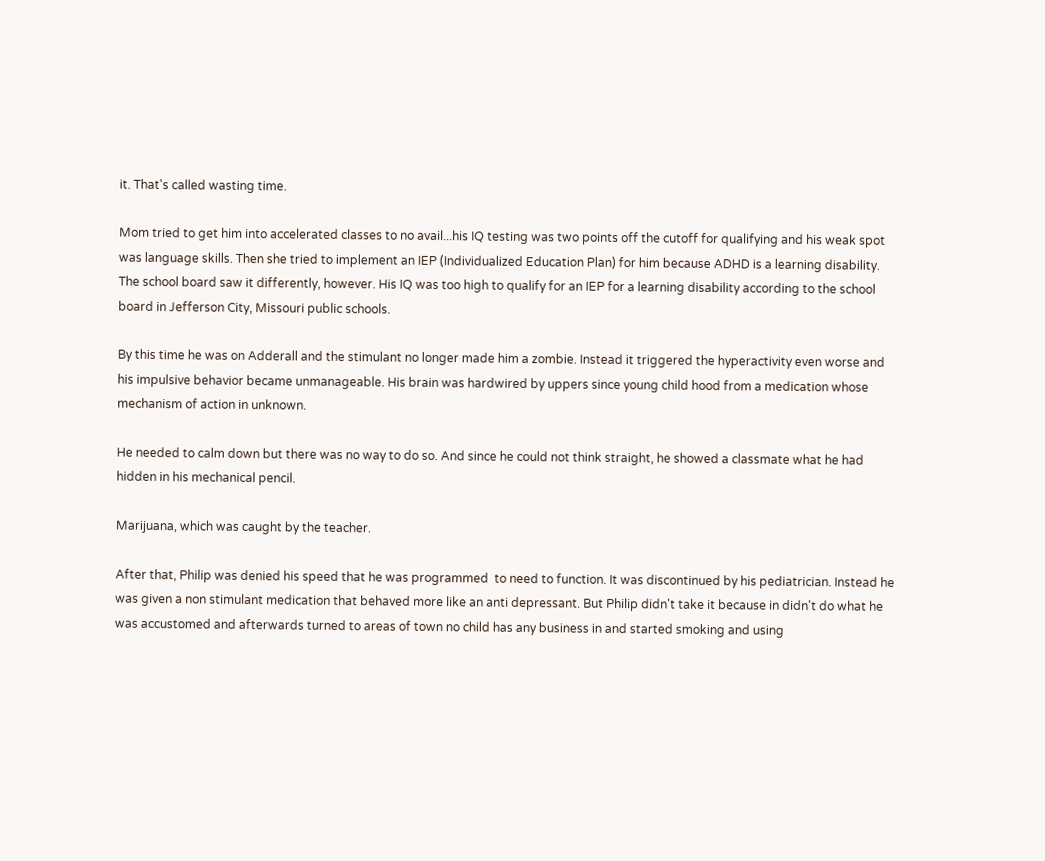it. That's called wasting time.

Mom tried to get him into accelerated classes to no avail...his IQ testing was two points off the cutoff for qualifying and his weak spot was language skills. Then she tried to implement an IEP (Individualized Education Plan) for him because ADHD is a learning disability. The school board saw it differently, however. His IQ was too high to qualify for an IEP for a learning disability according to the school board in Jefferson City, Missouri public schools.

By this time he was on Adderall and the stimulant no longer made him a zombie. Instead it triggered the hyperactivity even worse and his impulsive behavior became unmanageable. His brain was hardwired by uppers since young child hood from a medication whose mechanism of action in unknown.

He needed to calm down but there was no way to do so. And since he could not think straight, he showed a classmate what he had hidden in his mechanical pencil.

Marijuana, which was caught by the teacher.

After that, Philip was denied his speed that he was programmed  to need to function. It was discontinued by his pediatrician. Instead he was given a non stimulant medication that behaved more like an anti depressant. But Philip didn't take it because in didn't do what he was accustomed and afterwards turned to areas of town no child has any business in and started smoking and using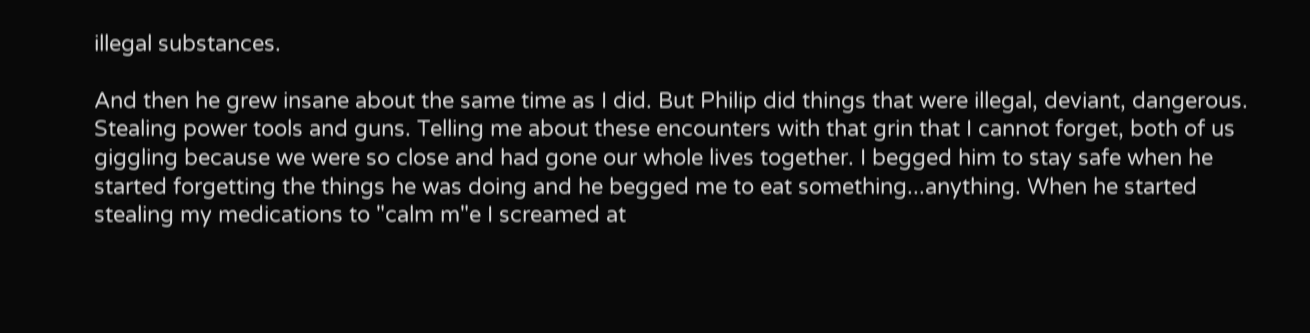illegal substances.

And then he grew insane about the same time as I did. But Philip did things that were illegal, deviant, dangerous. Stealing power tools and guns. Telling me about these encounters with that grin that I cannot forget, both of us giggling because we were so close and had gone our whole lives together. I begged him to stay safe when he started forgetting the things he was doing and he begged me to eat something...anything. When he started stealing my medications to "calm m"e I screamed at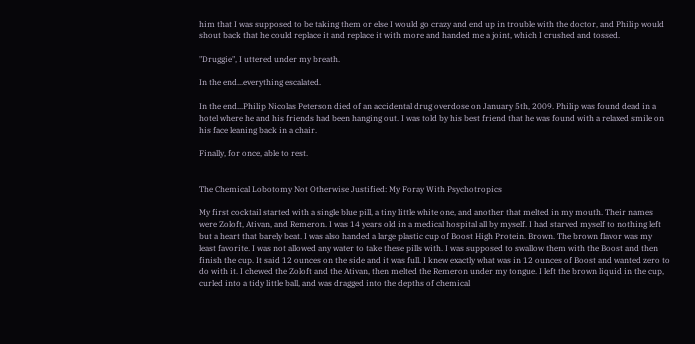him that I was supposed to be taking them or else I would go crazy and end up in trouble with the doctor, and Philip would shout back that he could replace it and replace it with more and handed me a joint, which I crushed and tossed.

"Druggie", I uttered under my breath.

In the end...everything escalated.

In the end...Philip Nicolas Peterson died of an accidental drug overdose on January 5th, 2009. Philip was found dead in a hotel where he and his friends had been hanging out. I was told by his best friend that he was found with a relaxed smile on his face leaning back in a chair.

Finally, for once, able to rest.


The Chemical Lobotomy Not Otherwise Justified: My Foray With Psychotropics

My first cocktail started with a single blue pill, a tiny little white one, and another that melted in my mouth. Their names were Zoloft, Ativan, and Remeron. I was 14 years old in a medical hospital all by myself. I had starved myself to nothing left but a heart that barely beat. I was also handed a large plastic cup of Boost High Protein. Brown. The brown flavor was my least favorite. I was not allowed any water to take these pills with. I was supposed to swallow them with the Boost and then finish the cup. It said 12 ounces on the side and it was full. I knew exactly what was in 12 ounces of Boost and wanted zero to do with it. I chewed the Zoloft and the Ativan, then melted the Remeron under my tongue. I left the brown liquid in the cup, curled into a tidy little ball, and was dragged into the depths of chemical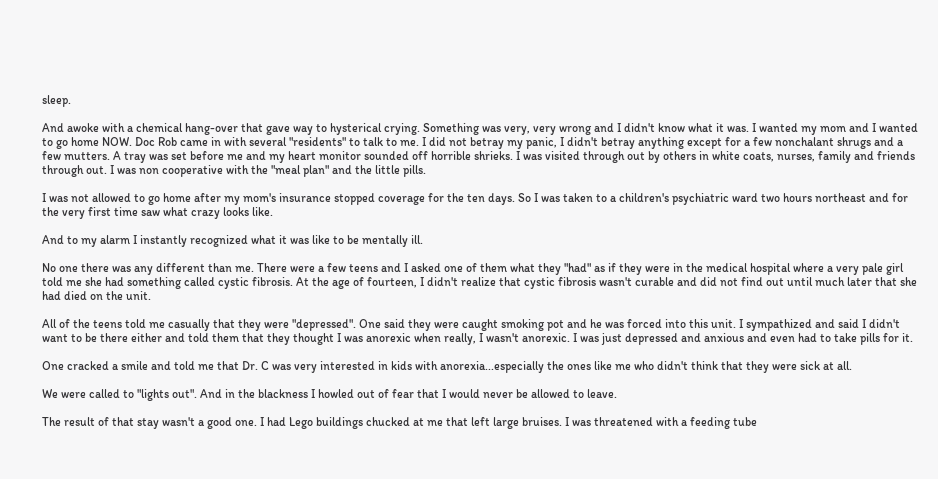sleep.

And awoke with a chemical hang-over that gave way to hysterical crying. Something was very, very wrong and I didn't know what it was. I wanted my mom and I wanted to go home NOW. Doc Rob came in with several "residents" to talk to me. I did not betray my panic, I didn't betray anything except for a few nonchalant shrugs and a few mutters. A tray was set before me and my heart monitor sounded off horrible shrieks. I was visited through out by others in white coats, nurses, family and friends through out. I was non cooperative with the "meal plan" and the little pills.

I was not allowed to go home after my mom's insurance stopped coverage for the ten days. So I was taken to a children's psychiatric ward two hours northeast and for the very first time saw what crazy looks like.

And to my alarm I instantly recognized what it was like to be mentally ill.

No one there was any different than me. There were a few teens and I asked one of them what they "had" as if they were in the medical hospital where a very pale girl told me she had something called cystic fibrosis. At the age of fourteen, I didn't realize that cystic fibrosis wasn't curable and did not find out until much later that she had died on the unit.

All of the teens told me casually that they were "depressed". One said they were caught smoking pot and he was forced into this unit. I sympathized and said I didn't want to be there either and told them that they thought I was anorexic when really, I wasn't anorexic. I was just depressed and anxious and even had to take pills for it.

One cracked a smile and told me that Dr. C was very interested in kids with anorexia...especially the ones like me who didn't think that they were sick at all.

We were called to "lights out". And in the blackness I howled out of fear that I would never be allowed to leave.

The result of that stay wasn't a good one. I had Lego buildings chucked at me that left large bruises. I was threatened with a feeding tube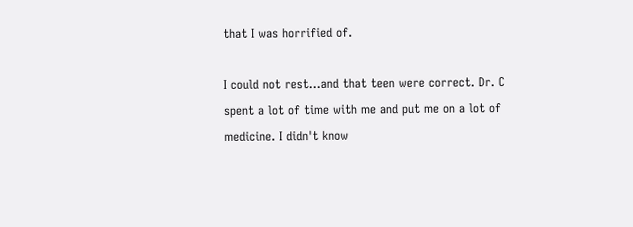that I was horrified of.

I could not rest...and that teen were correct. Dr. C spent a lot of time with me and put me on a lot of medicine. I didn't know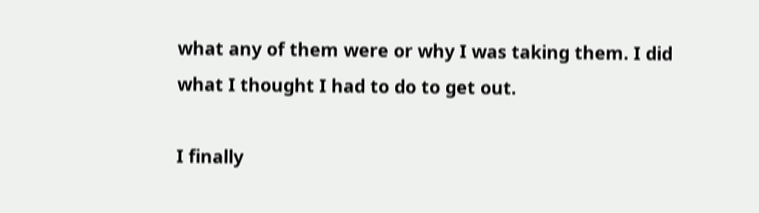what any of them were or why I was taking them. I did what I thought I had to do to get out.

I finally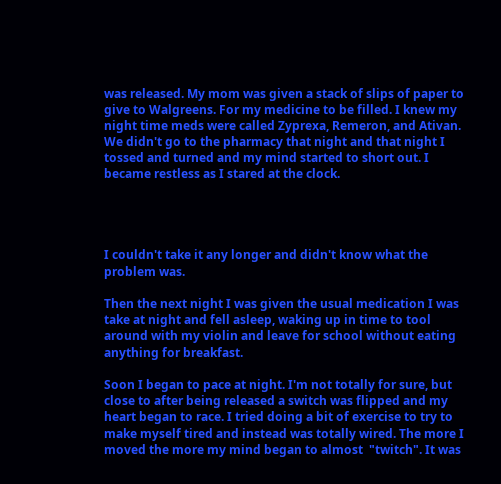was released. My mom was given a stack of slips of paper to give to Walgreens. For my medicine to be filled. I knew my night time meds were called Zyprexa, Remeron, and Ativan. We didn't go to the pharmacy that night and that night I tossed and turned and my mind started to short out. I became restless as I stared at the clock.




I couldn't take it any longer and didn't know what the problem was.

Then the next night I was given the usual medication I was take at night and fell asleep, waking up in time to tool around with my violin and leave for school without eating anything for breakfast.

Soon I began to pace at night. I'm not totally for sure, but close to after being released a switch was flipped and my heart began to race. I tried doing a bit of exercise to try to make myself tired and instead was totally wired. The more I moved the more my mind began to almost  "twitch". It was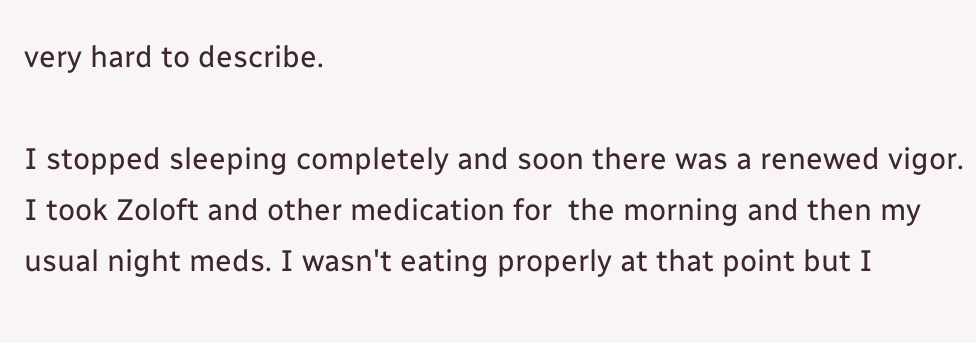very hard to describe.

I stopped sleeping completely and soon there was a renewed vigor. I took Zoloft and other medication for  the morning and then my usual night meds. I wasn't eating properly at that point but I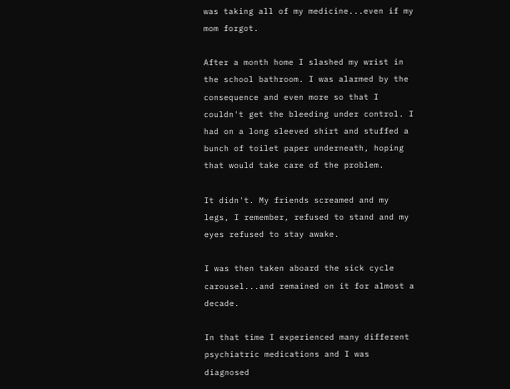was taking all of my medicine...even if my mom forgot.

After a month home I slashed my wrist in the school bathroom. I was alarmed by the consequence and even more so that I couldn't get the bleeding under control. I had on a long sleeved shirt and stuffed a bunch of toilet paper underneath, hoping that would take care of the problem.

It didn't. My friends screamed and my legs, I remember, refused to stand and my eyes refused to stay awake.

I was then taken aboard the sick cycle carousel...and remained on it for almost a decade.

In that time I experienced many different psychiatric medications and I was diagnosed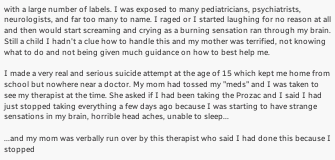with a large number of labels. I was exposed to many pediatricians, psychiatrists, neurologists, and far too many to name. I raged or I started laughing for no reason at all and then would start screaming and crying as a burning sensation ran through my brain. Still a child I hadn't a clue how to handle this and my mother was terrified, not knowing what to do and not being given much guidance on how to best help me.

I made a very real and serious suicide attempt at the age of 15 which kept me home from school but nowhere near a doctor. My mom had tossed my "meds" and I was taken to see my therapist at the time. She asked if I had been taking the Prozac and I said I had just stopped taking everything a few days ago because I was starting to have strange sensations in my brain, horrible head aches, unable to sleep...

...and my mom was verbally run over by this therapist who said I had done this because I stopped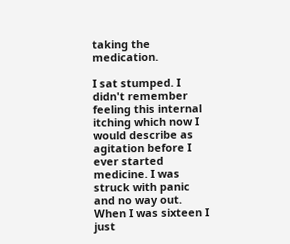taking the medication.

I sat stumped. I didn't remember feeling this internal itching which now I would describe as agitation before I ever started medicine. I was struck with panic and no way out. When I was sixteen I just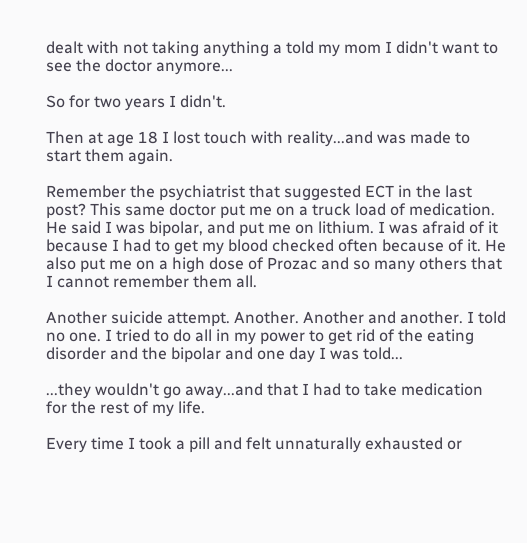dealt with not taking anything a told my mom I didn't want to see the doctor anymore...

So for two years I didn't.

Then at age 18 I lost touch with reality...and was made to start them again.

Remember the psychiatrist that suggested ECT in the last post? This same doctor put me on a truck load of medication. He said I was bipolar, and put me on lithium. I was afraid of it because I had to get my blood checked often because of it. He also put me on a high dose of Prozac and so many others that I cannot remember them all.

Another suicide attempt. Another. Another and another. I told no one. I tried to do all in my power to get rid of the eating disorder and the bipolar and one day I was told...

...they wouldn't go away...and that I had to take medication for the rest of my life.

Every time I took a pill and felt unnaturally exhausted or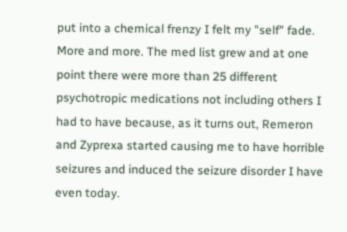put into a chemical frenzy I felt my "self" fade. More and more. The med list grew and at one point there were more than 25 different psychotropic medications not including others I had to have because, as it turns out, Remeron and Zyprexa started causing me to have horrible seizures and induced the seizure disorder I have even today.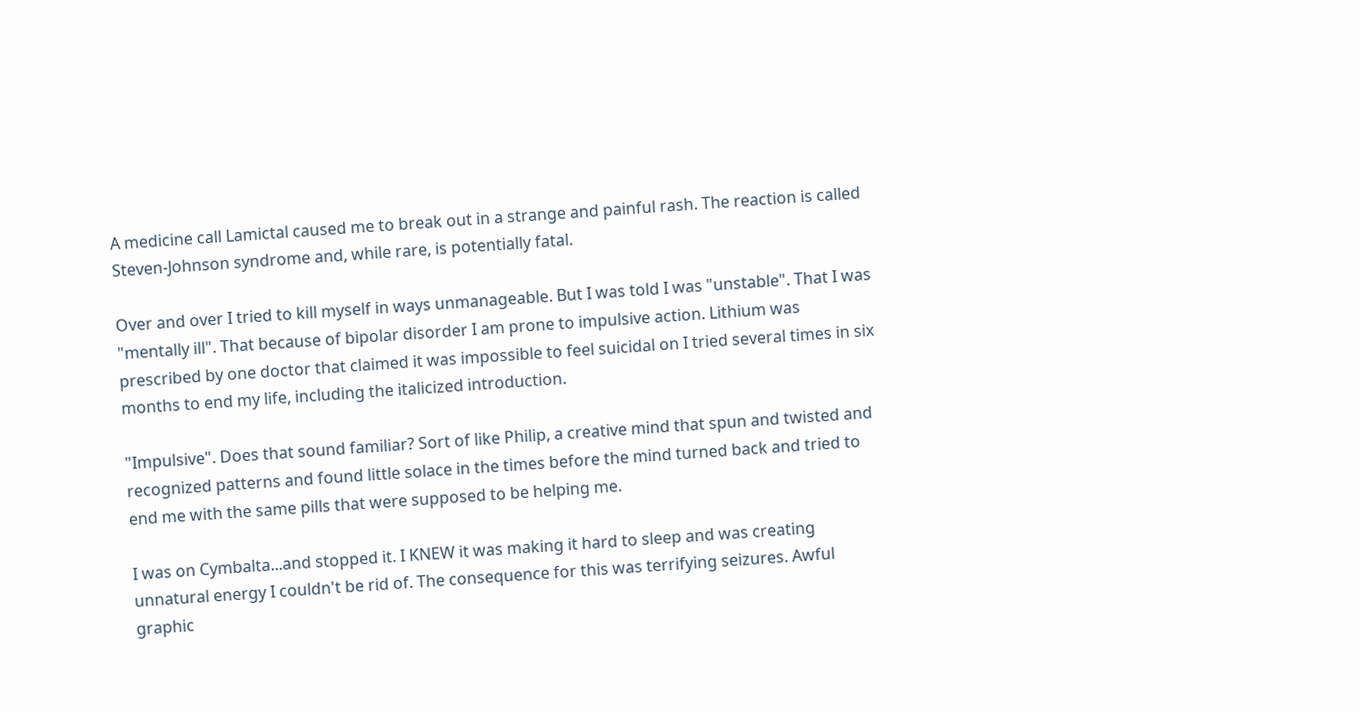A medicine call Lamictal caused me to break out in a strange and painful rash. The reaction is called Steven-Johnson syndrome and, while rare, is potentially fatal.

Over and over I tried to kill myself in ways unmanageable. But I was told I was "unstable". That I was "mentally ill". That because of bipolar disorder I am prone to impulsive action. Lithium was prescribed by one doctor that claimed it was impossible to feel suicidal on I tried several times in six months to end my life, including the italicized introduction.

"Impulsive". Does that sound familiar? Sort of like Philip, a creative mind that spun and twisted and recognized patterns and found little solace in the times before the mind turned back and tried to end me with the same pills that were supposed to be helping me.

I was on Cymbalta...and stopped it. I KNEW it was making it hard to sleep and was creating unnatural energy I couldn't be rid of. The consequence for this was terrifying seizures. Awful graphic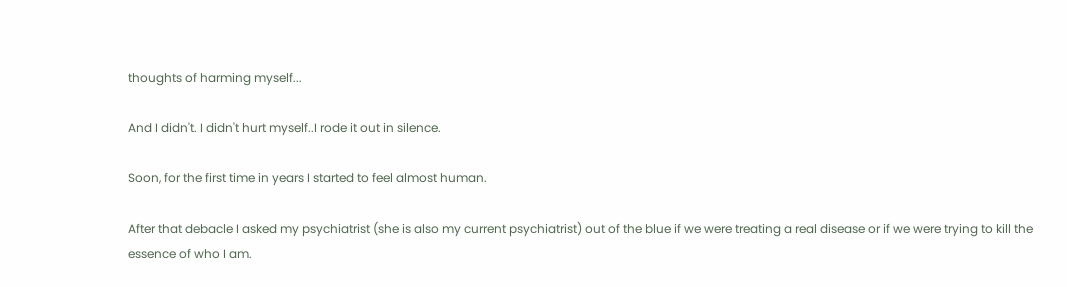thoughts of harming myself...

And I didn't. I didn't hurt myself..I rode it out in silence.

Soon, for the first time in years I started to feel almost human.

After that debacle I asked my psychiatrist (she is also my current psychiatrist) out of the blue if we were treating a real disease or if we were trying to kill the essence of who I am.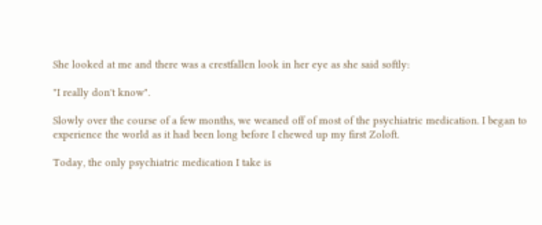She looked at me and there was a crestfallen look in her eye as she said softly:

"I really don't know".

Slowly over the course of a few months, we weaned off of most of the psychiatric medication. I began to experience the world as it had been long before I chewed up my first Zoloft.

Today, the only psychiatric medication I take is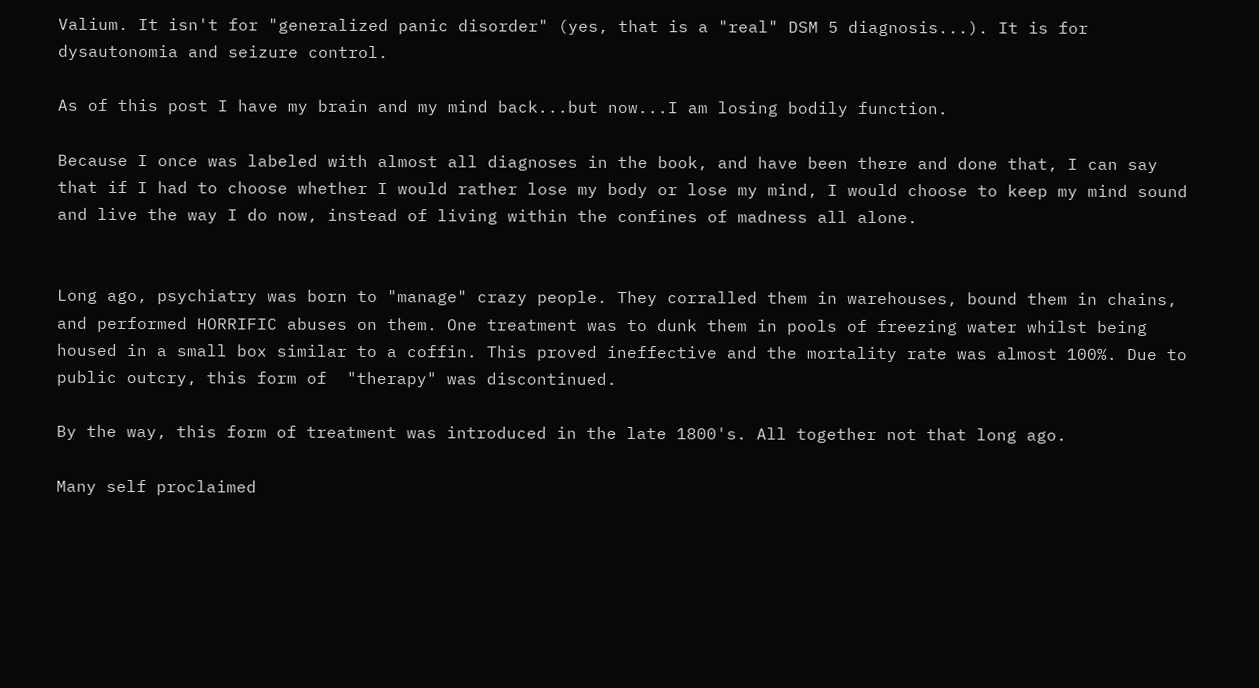Valium. It isn't for "generalized panic disorder" (yes, that is a "real" DSM 5 diagnosis...). It is for dysautonomia and seizure control.

As of this post I have my brain and my mind back...but now...I am losing bodily function.

Because I once was labeled with almost all diagnoses in the book, and have been there and done that, I can say that if I had to choose whether I would rather lose my body or lose my mind, I would choose to keep my mind sound and live the way I do now, instead of living within the confines of madness all alone.


Long ago, psychiatry was born to "manage" crazy people. They corralled them in warehouses, bound them in chains, and performed HORRIFIC abuses on them. One treatment was to dunk them in pools of freezing water whilst being housed in a small box similar to a coffin. This proved ineffective and the mortality rate was almost 100%. Due to public outcry, this form of  "therapy" was discontinued.

By the way, this form of treatment was introduced in the late 1800's. All together not that long ago.

Many self proclaimed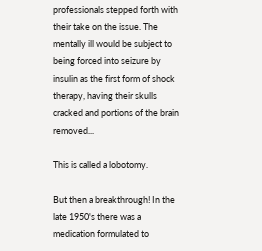professionals stepped forth with their take on the issue. The mentally ill would be subject to being forced into seizure by insulin as the first form of shock therapy, having their skulls cracked and portions of the brain removed...

This is called a lobotomy.

But then a breakthrough! In the late 1950's there was a medication formulated to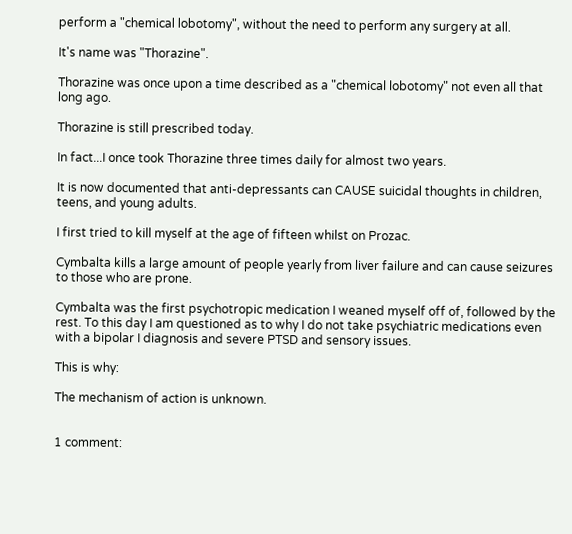perform a "chemical lobotomy", without the need to perform any surgery at all.

It's name was "Thorazine".

Thorazine was once upon a time described as a "chemical lobotomy" not even all that long ago.

Thorazine is still prescribed today.

In fact...I once took Thorazine three times daily for almost two years.

It is now documented that anti-depressants can CAUSE suicidal thoughts in children, teens, and young adults.

I first tried to kill myself at the age of fifteen whilst on Prozac.

Cymbalta kills a large amount of people yearly from liver failure and can cause seizures to those who are prone.

Cymbalta was the first psychotropic medication I weaned myself off of, followed by the rest. To this day I am questioned as to why I do not take psychiatric medications even with a bipolar I diagnosis and severe PTSD and sensory issues.

This is why:

The mechanism of action is unknown.


1 comment: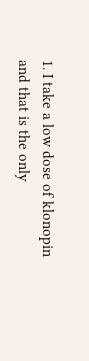1. I take a low dose of klonopin and that is the only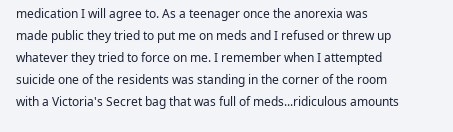medication I will agree to. As a teenager once the anorexia was made public they tried to put me on meds and I refused or threw up whatever they tried to force on me. I remember when I attempted suicide one of the residents was standing in the corner of the room with a Victoria's Secret bag that was full of meds...ridiculous amounts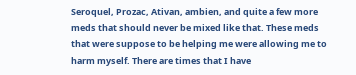Seroquel, Prozac, Ativan, ambien, and quite a few more meds that should never be mixed like that. These meds that were suppose to be helping me were allowing me to harm myself. There are times that I have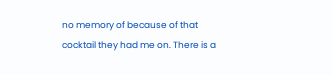no memory of because of that cocktail they had me on. There is a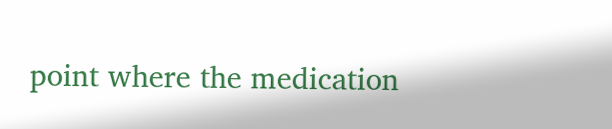point where the medication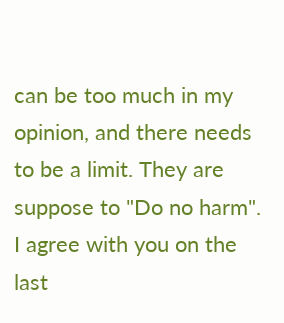can be too much in my opinion, and there needs to be a limit. They are suppose to "Do no harm". I agree with you on the last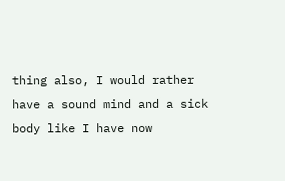thing also, I would rather have a sound mind and a sick body like I have now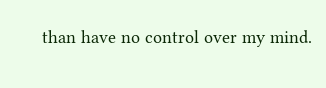than have no control over my mind.